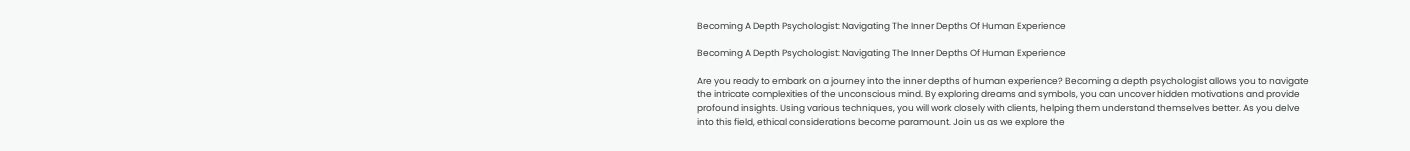Becoming A Depth Psychologist: Navigating The Inner Depths Of Human Experience

Becoming A Depth Psychologist: Navigating The Inner Depths Of Human Experience

Are you ready to embark on a journey into the inner depths of human experience? Becoming a depth psychologist allows you to navigate the intricate complexities of the unconscious mind. By exploring dreams and symbols, you can uncover hidden motivations and provide profound insights. Using various techniques, you will work closely with clients, helping them understand themselves better. As you delve into this field, ethical considerations become paramount. Join us as we explore the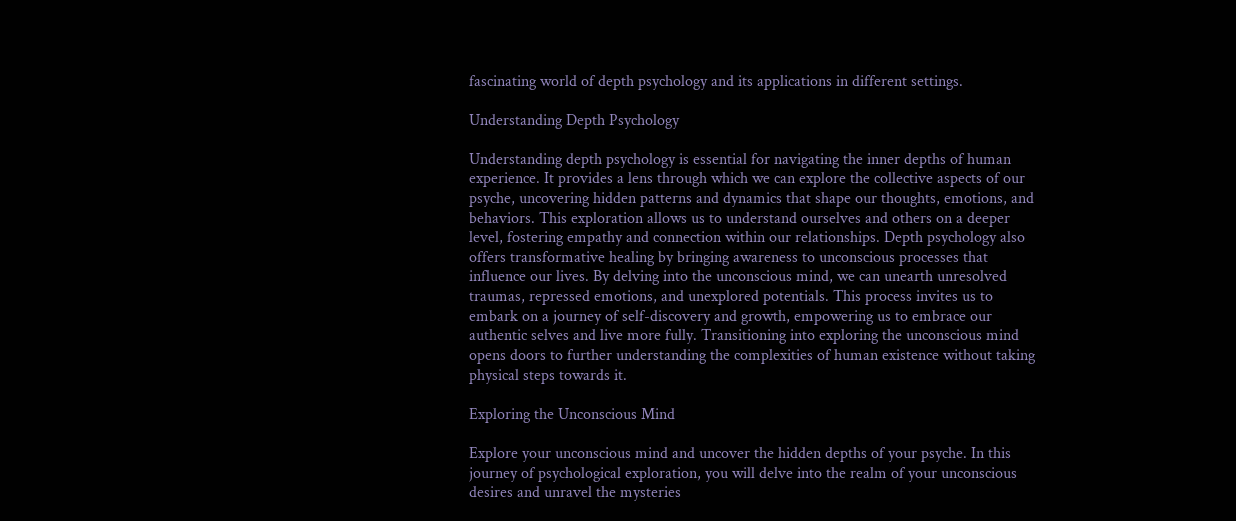fascinating world of depth psychology and its applications in different settings.

Understanding Depth Psychology

Understanding depth psychology is essential for navigating the inner depths of human experience. It provides a lens through which we can explore the collective aspects of our psyche, uncovering hidden patterns and dynamics that shape our thoughts, emotions, and behaviors. This exploration allows us to understand ourselves and others on a deeper level, fostering empathy and connection within our relationships. Depth psychology also offers transformative healing by bringing awareness to unconscious processes that influence our lives. By delving into the unconscious mind, we can unearth unresolved traumas, repressed emotions, and unexplored potentials. This process invites us to embark on a journey of self-discovery and growth, empowering us to embrace our authentic selves and live more fully. Transitioning into exploring the unconscious mind opens doors to further understanding the complexities of human existence without taking physical steps towards it.

Exploring the Unconscious Mind

Explore your unconscious mind and uncover the hidden depths of your psyche. In this journey of psychological exploration, you will delve into the realm of your unconscious desires and unravel the mysteries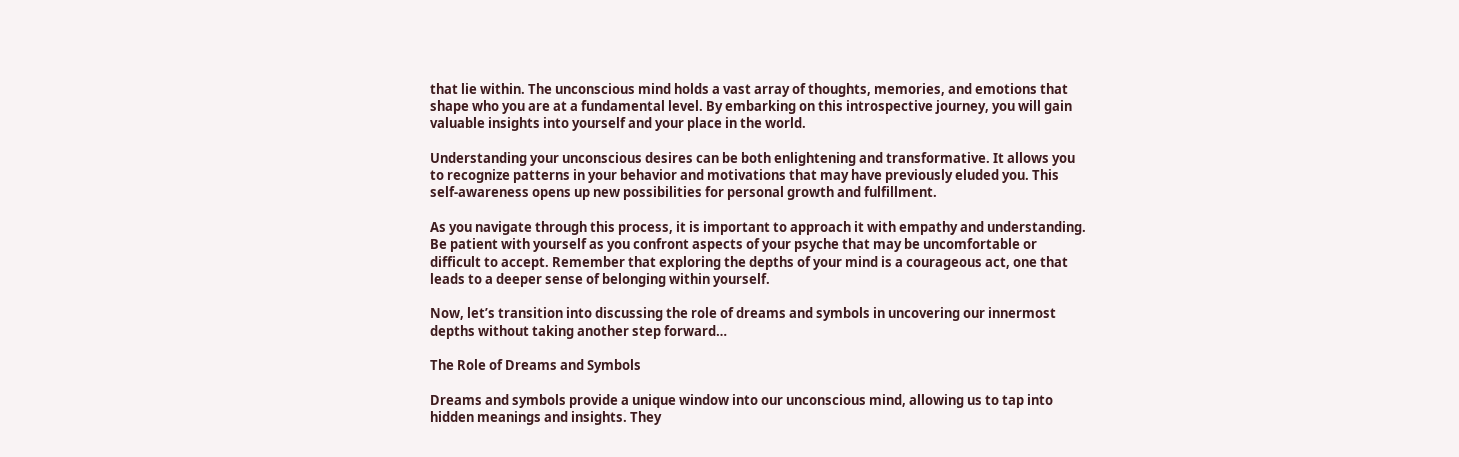that lie within. The unconscious mind holds a vast array of thoughts, memories, and emotions that shape who you are at a fundamental level. By embarking on this introspective journey, you will gain valuable insights into yourself and your place in the world.

Understanding your unconscious desires can be both enlightening and transformative. It allows you to recognize patterns in your behavior and motivations that may have previously eluded you. This self-awareness opens up new possibilities for personal growth and fulfillment.

As you navigate through this process, it is important to approach it with empathy and understanding. Be patient with yourself as you confront aspects of your psyche that may be uncomfortable or difficult to accept. Remember that exploring the depths of your mind is a courageous act, one that leads to a deeper sense of belonging within yourself.

Now, let’s transition into discussing the role of dreams and symbols in uncovering our innermost depths without taking another step forward…

The Role of Dreams and Symbols

Dreams and symbols provide a unique window into our unconscious mind, allowing us to tap into hidden meanings and insights. They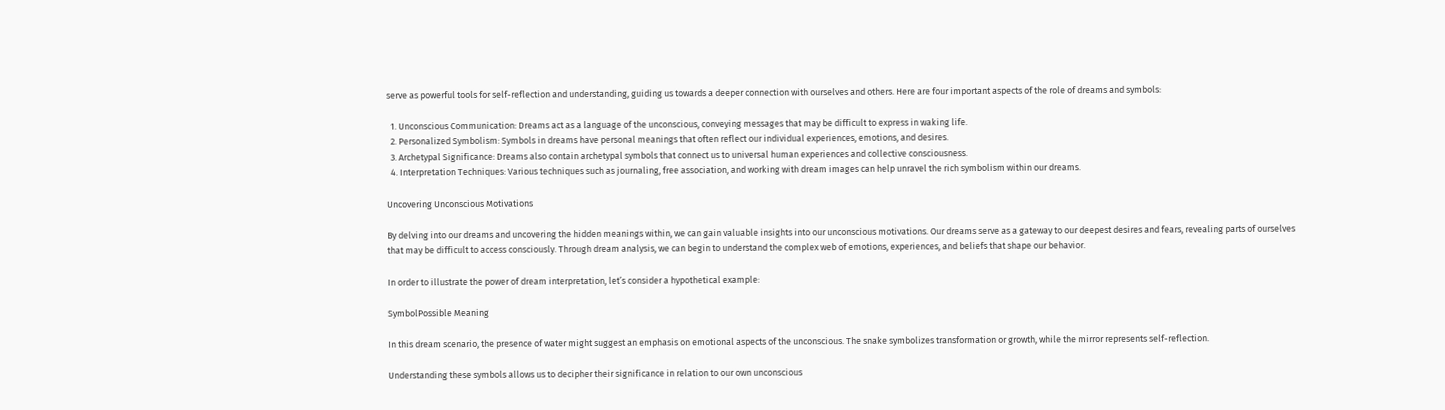serve as powerful tools for self-reflection and understanding, guiding us towards a deeper connection with ourselves and others. Here are four important aspects of the role of dreams and symbols:

  1. Unconscious Communication: Dreams act as a language of the unconscious, conveying messages that may be difficult to express in waking life.
  2. Personalized Symbolism: Symbols in dreams have personal meanings that often reflect our individual experiences, emotions, and desires.
  3. Archetypal Significance: Dreams also contain archetypal symbols that connect us to universal human experiences and collective consciousness.
  4. Interpretation Techniques: Various techniques such as journaling, free association, and working with dream images can help unravel the rich symbolism within our dreams.

Uncovering Unconscious Motivations

By delving into our dreams and uncovering the hidden meanings within, we can gain valuable insights into our unconscious motivations. Our dreams serve as a gateway to our deepest desires and fears, revealing parts of ourselves that may be difficult to access consciously. Through dream analysis, we can begin to understand the complex web of emotions, experiences, and beliefs that shape our behavior.

In order to illustrate the power of dream interpretation, let’s consider a hypothetical example:

SymbolPossible Meaning

In this dream scenario, the presence of water might suggest an emphasis on emotional aspects of the unconscious. The snake symbolizes transformation or growth, while the mirror represents self-reflection.

Understanding these symbols allows us to decipher their significance in relation to our own unconscious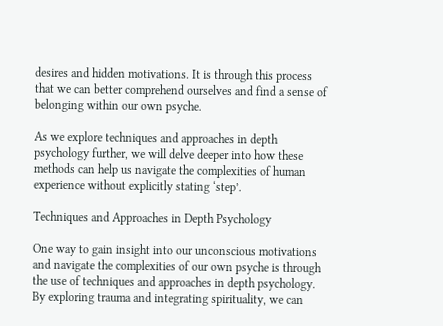desires and hidden motivations. It is through this process that we can better comprehend ourselves and find a sense of belonging within our own psyche.

As we explore techniques and approaches in depth psychology further, we will delve deeper into how these methods can help us navigate the complexities of human experience without explicitly stating ‘step’.

Techniques and Approaches in Depth Psychology

One way to gain insight into our unconscious motivations and navigate the complexities of our own psyche is through the use of techniques and approaches in depth psychology. By exploring trauma and integrating spirituality, we can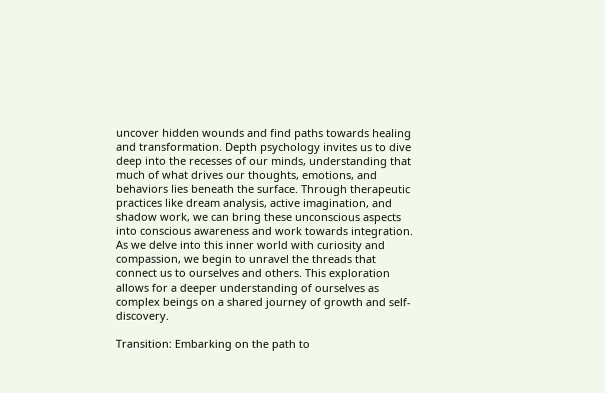uncover hidden wounds and find paths towards healing and transformation. Depth psychology invites us to dive deep into the recesses of our minds, understanding that much of what drives our thoughts, emotions, and behaviors lies beneath the surface. Through therapeutic practices like dream analysis, active imagination, and shadow work, we can bring these unconscious aspects into conscious awareness and work towards integration. As we delve into this inner world with curiosity and compassion, we begin to unravel the threads that connect us to ourselves and others. This exploration allows for a deeper understanding of ourselves as complex beings on a shared journey of growth and self-discovery.

Transition: Embarking on the path to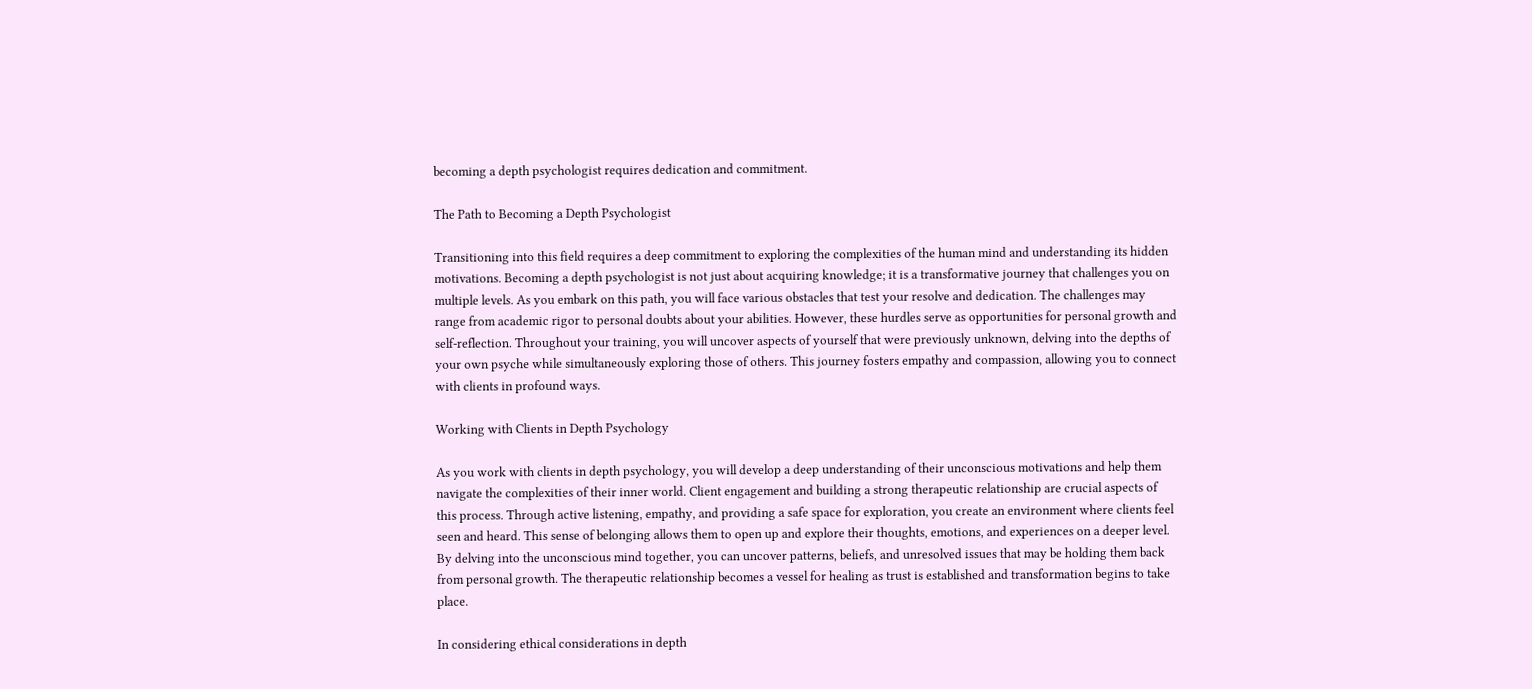becoming a depth psychologist requires dedication and commitment.

The Path to Becoming a Depth Psychologist

Transitioning into this field requires a deep commitment to exploring the complexities of the human mind and understanding its hidden motivations. Becoming a depth psychologist is not just about acquiring knowledge; it is a transformative journey that challenges you on multiple levels. As you embark on this path, you will face various obstacles that test your resolve and dedication. The challenges may range from academic rigor to personal doubts about your abilities. However, these hurdles serve as opportunities for personal growth and self-reflection. Throughout your training, you will uncover aspects of yourself that were previously unknown, delving into the depths of your own psyche while simultaneously exploring those of others. This journey fosters empathy and compassion, allowing you to connect with clients in profound ways.

Working with Clients in Depth Psychology

As you work with clients in depth psychology, you will develop a deep understanding of their unconscious motivations and help them navigate the complexities of their inner world. Client engagement and building a strong therapeutic relationship are crucial aspects of this process. Through active listening, empathy, and providing a safe space for exploration, you create an environment where clients feel seen and heard. This sense of belonging allows them to open up and explore their thoughts, emotions, and experiences on a deeper level. By delving into the unconscious mind together, you can uncover patterns, beliefs, and unresolved issues that may be holding them back from personal growth. The therapeutic relationship becomes a vessel for healing as trust is established and transformation begins to take place.

In considering ethical considerations in depth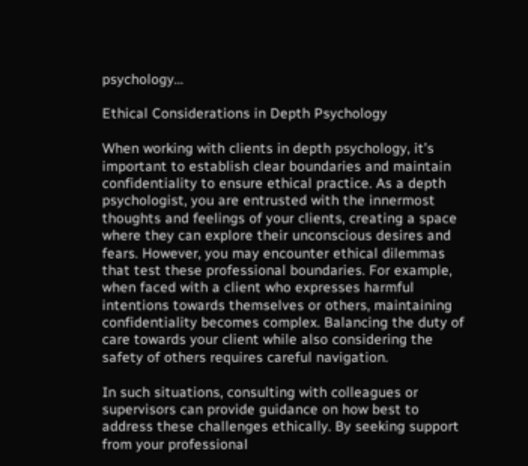psychology…

Ethical Considerations in Depth Psychology

When working with clients in depth psychology, it’s important to establish clear boundaries and maintain confidentiality to ensure ethical practice. As a depth psychologist, you are entrusted with the innermost thoughts and feelings of your clients, creating a space where they can explore their unconscious desires and fears. However, you may encounter ethical dilemmas that test these professional boundaries. For example, when faced with a client who expresses harmful intentions towards themselves or others, maintaining confidentiality becomes complex. Balancing the duty of care towards your client while also considering the safety of others requires careful navigation.

In such situations, consulting with colleagues or supervisors can provide guidance on how best to address these challenges ethically. By seeking support from your professional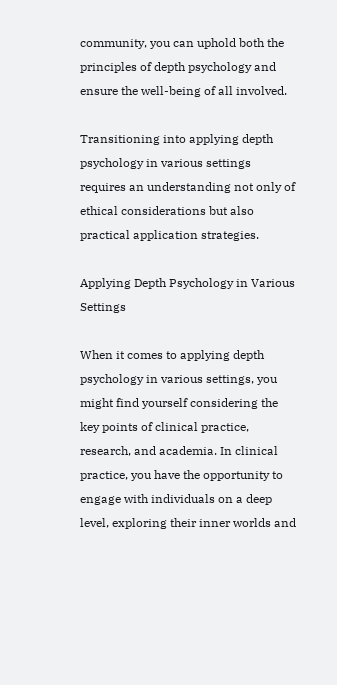community, you can uphold both the principles of depth psychology and ensure the well-being of all involved.

Transitioning into applying depth psychology in various settings requires an understanding not only of ethical considerations but also practical application strategies.

Applying Depth Psychology in Various Settings

When it comes to applying depth psychology in various settings, you might find yourself considering the key points of clinical practice, research, and academia. In clinical practice, you have the opportunity to engage with individuals on a deep level, exploring their inner worlds and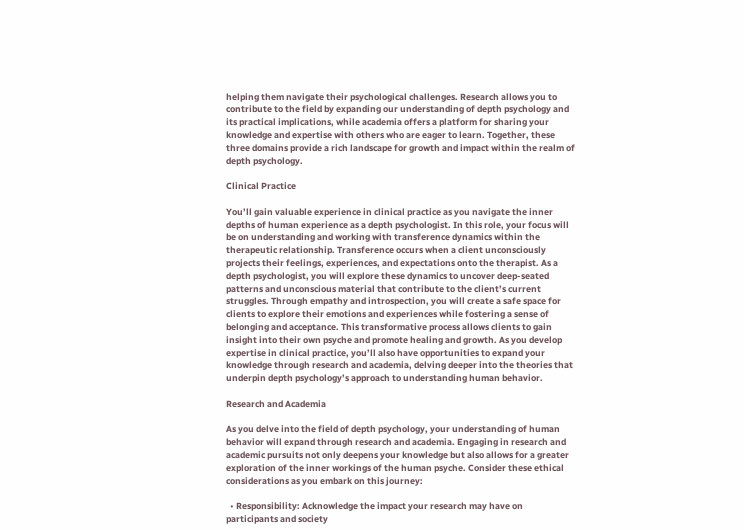helping them navigate their psychological challenges. Research allows you to contribute to the field by expanding our understanding of depth psychology and its practical implications, while academia offers a platform for sharing your knowledge and expertise with others who are eager to learn. Together, these three domains provide a rich landscape for growth and impact within the realm of depth psychology.

Clinical Practice

You’ll gain valuable experience in clinical practice as you navigate the inner depths of human experience as a depth psychologist. In this role, your focus will be on understanding and working with transference dynamics within the therapeutic relationship. Transference occurs when a client unconsciously projects their feelings, experiences, and expectations onto the therapist. As a depth psychologist, you will explore these dynamics to uncover deep-seated patterns and unconscious material that contribute to the client’s current struggles. Through empathy and introspection, you will create a safe space for clients to explore their emotions and experiences while fostering a sense of belonging and acceptance. This transformative process allows clients to gain insight into their own psyche and promote healing and growth. As you develop expertise in clinical practice, you’ll also have opportunities to expand your knowledge through research and academia, delving deeper into the theories that underpin depth psychology’s approach to understanding human behavior.

Research and Academia

As you delve into the field of depth psychology, your understanding of human behavior will expand through research and academia. Engaging in research and academic pursuits not only deepens your knowledge but also allows for a greater exploration of the inner workings of the human psyche. Consider these ethical considerations as you embark on this journey:

  • Responsibility: Acknowledge the impact your research may have on participants and society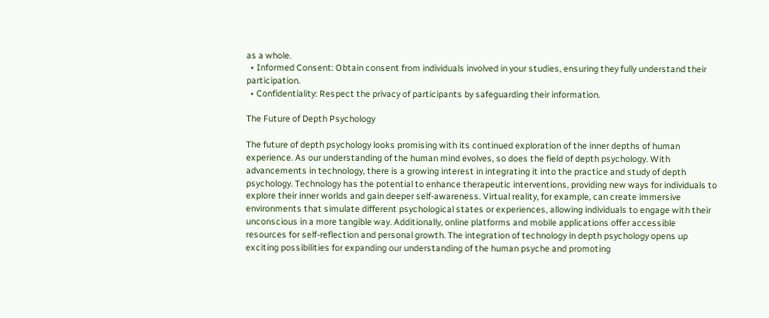as a whole.
  • Informed Consent: Obtain consent from individuals involved in your studies, ensuring they fully understand their participation.
  • Confidentiality: Respect the privacy of participants by safeguarding their information.

The Future of Depth Psychology

The future of depth psychology looks promising with its continued exploration of the inner depths of human experience. As our understanding of the human mind evolves, so does the field of depth psychology. With advancements in technology, there is a growing interest in integrating it into the practice and study of depth psychology. Technology has the potential to enhance therapeutic interventions, providing new ways for individuals to explore their inner worlds and gain deeper self-awareness. Virtual reality, for example, can create immersive environments that simulate different psychological states or experiences, allowing individuals to engage with their unconscious in a more tangible way. Additionally, online platforms and mobile applications offer accessible resources for self-reflection and personal growth. The integration of technology in depth psychology opens up exciting possibilities for expanding our understanding of the human psyche and promoting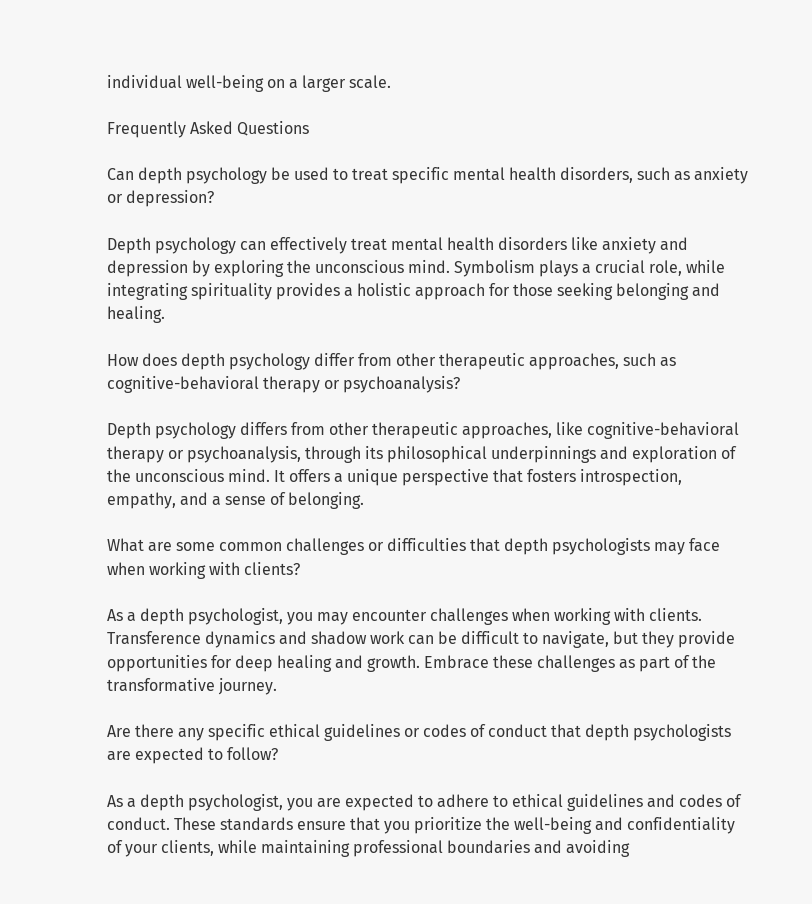individual well-being on a larger scale.

Frequently Asked Questions

Can depth psychology be used to treat specific mental health disorders, such as anxiety or depression?

Depth psychology can effectively treat mental health disorders like anxiety and depression by exploring the unconscious mind. Symbolism plays a crucial role, while integrating spirituality provides a holistic approach for those seeking belonging and healing.

How does depth psychology differ from other therapeutic approaches, such as cognitive-behavioral therapy or psychoanalysis?

Depth psychology differs from other therapeutic approaches, like cognitive-behavioral therapy or psychoanalysis, through its philosophical underpinnings and exploration of the unconscious mind. It offers a unique perspective that fosters introspection, empathy, and a sense of belonging.

What are some common challenges or difficulties that depth psychologists may face when working with clients?

As a depth psychologist, you may encounter challenges when working with clients. Transference dynamics and shadow work can be difficult to navigate, but they provide opportunities for deep healing and growth. Embrace these challenges as part of the transformative journey.

Are there any specific ethical guidelines or codes of conduct that depth psychologists are expected to follow?

As a depth psychologist, you are expected to adhere to ethical guidelines and codes of conduct. These standards ensure that you prioritize the well-being and confidentiality of your clients, while maintaining professional boundaries and avoiding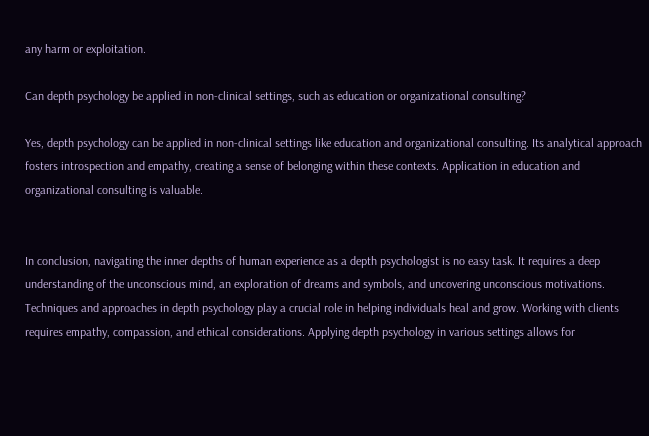any harm or exploitation.

Can depth psychology be applied in non-clinical settings, such as education or organizational consulting?

Yes, depth psychology can be applied in non-clinical settings like education and organizational consulting. Its analytical approach fosters introspection and empathy, creating a sense of belonging within these contexts. Application in education and organizational consulting is valuable.


In conclusion, navigating the inner depths of human experience as a depth psychologist is no easy task. It requires a deep understanding of the unconscious mind, an exploration of dreams and symbols, and uncovering unconscious motivations. Techniques and approaches in depth psychology play a crucial role in helping individuals heal and grow. Working with clients requires empathy, compassion, and ethical considerations. Applying depth psychology in various settings allows for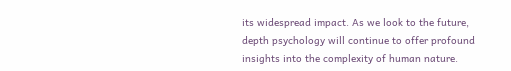its widespread impact. As we look to the future, depth psychology will continue to offer profound insights into the complexity of human nature.